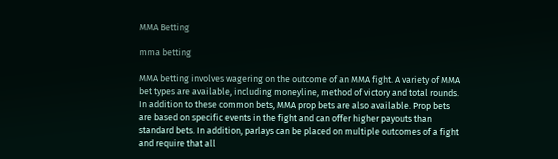MMA Betting

mma betting

MMA betting involves wagering on the outcome of an MMA fight. A variety of MMA bet types are available, including moneyline, method of victory and total rounds. In addition to these common bets, MMA prop bets are also available. Prop bets are based on specific events in the fight and can offer higher payouts than standard bets. In addition, parlays can be placed on multiple outcomes of a fight and require that all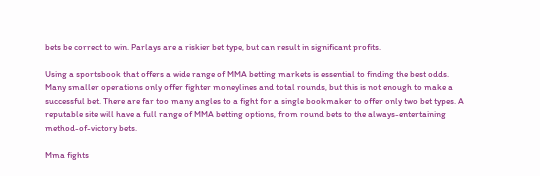bets be correct to win. Parlays are a riskier bet type, but can result in significant profits.

Using a sportsbook that offers a wide range of MMA betting markets is essential to finding the best odds. Many smaller operations only offer fighter moneylines and total rounds, but this is not enough to make a successful bet. There are far too many angles to a fight for a single bookmaker to offer only two bet types. A reputable site will have a full range of MMA betting options, from round bets to the always-entertaining method-of-victory bets.

Mma fights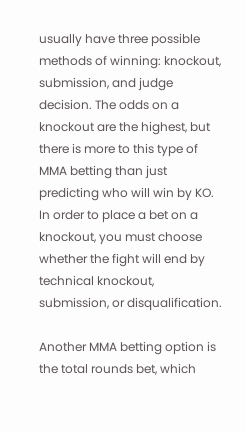usually have three possible methods of winning: knockout, submission, and judge decision. The odds on a knockout are the highest, but there is more to this type of MMA betting than just predicting who will win by KO. In order to place a bet on a knockout, you must choose whether the fight will end by technical knockout, submission, or disqualification.

Another MMA betting option is the total rounds bet, which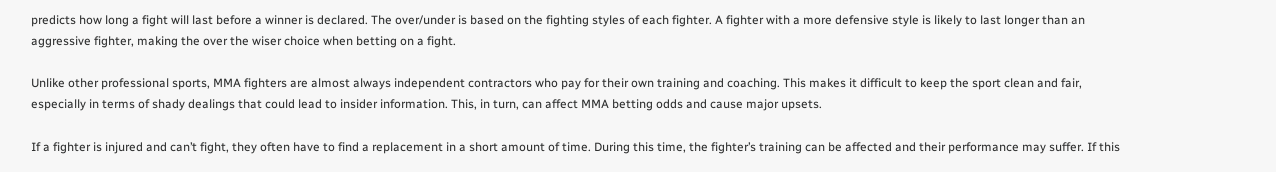predicts how long a fight will last before a winner is declared. The over/under is based on the fighting styles of each fighter. A fighter with a more defensive style is likely to last longer than an aggressive fighter, making the over the wiser choice when betting on a fight.

Unlike other professional sports, MMA fighters are almost always independent contractors who pay for their own training and coaching. This makes it difficult to keep the sport clean and fair, especially in terms of shady dealings that could lead to insider information. This, in turn, can affect MMA betting odds and cause major upsets.

If a fighter is injured and can’t fight, they often have to find a replacement in a short amount of time. During this time, the fighter’s training can be affected and their performance may suffer. If this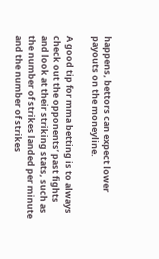happens, bettors can expect lower payouts on the moneyline.

A good tip for mma betting is to always check out the opponents’ past fights and look at their striking stats, such as the number of strikes landed per minute and the number of strikes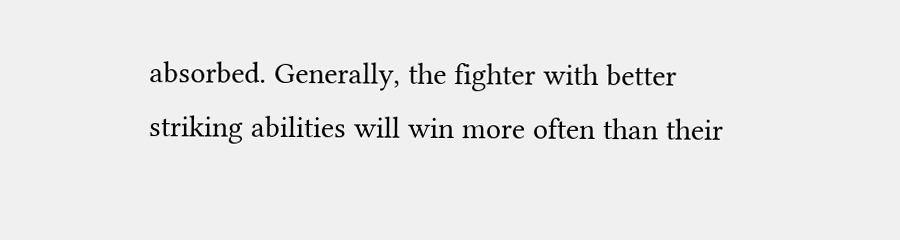absorbed. Generally, the fighter with better striking abilities will win more often than their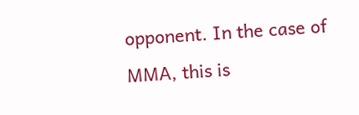opponent. In the case of MMA, this is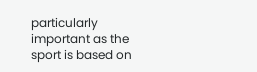particularly important as the sport is based on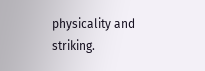physicality and striking.